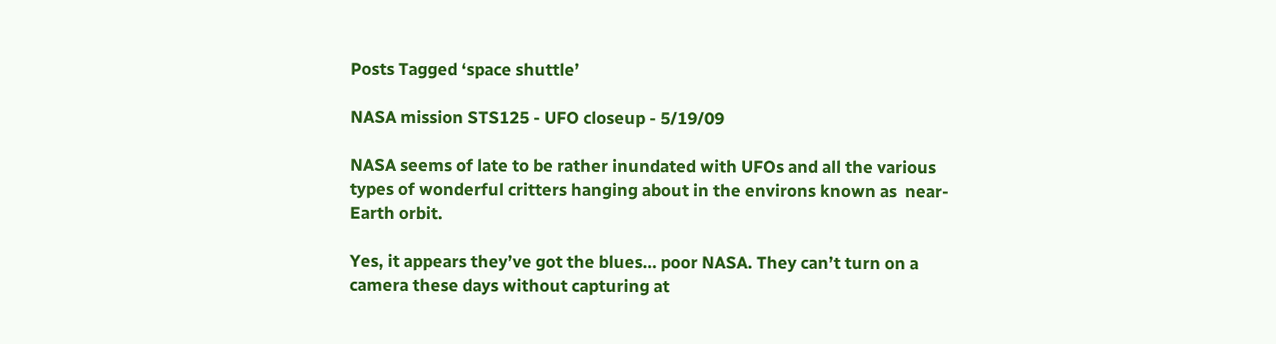Posts Tagged ‘space shuttle’

NASA mission STS125 - UFO closeup - 5/19/09

NASA seems of late to be rather inundated with UFOs and all the various types of wonderful critters hanging about in the environs known as  near-Earth orbit.

Yes, it appears they’ve got the blues… poor NASA. They can’t turn on a camera these days without capturing at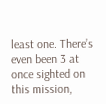least one. There’s even been 3 at once sighted on this mission,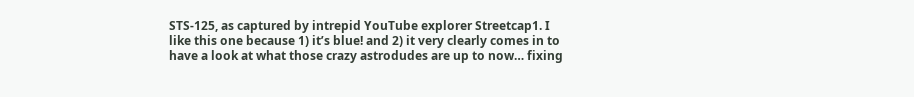STS-125, as captured by intrepid YouTube explorer Streetcap1. I like this one because 1) it’s blue! and 2) it very clearly comes in to have a look at what those crazy astrodudes are up to now… fixing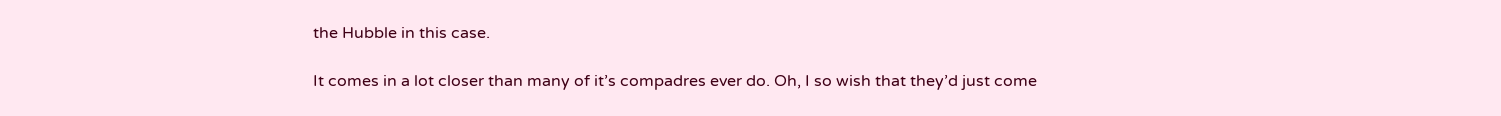the Hubble in this case.

It comes in a lot closer than many of it’s compadres ever do. Oh, I so wish that they’d just come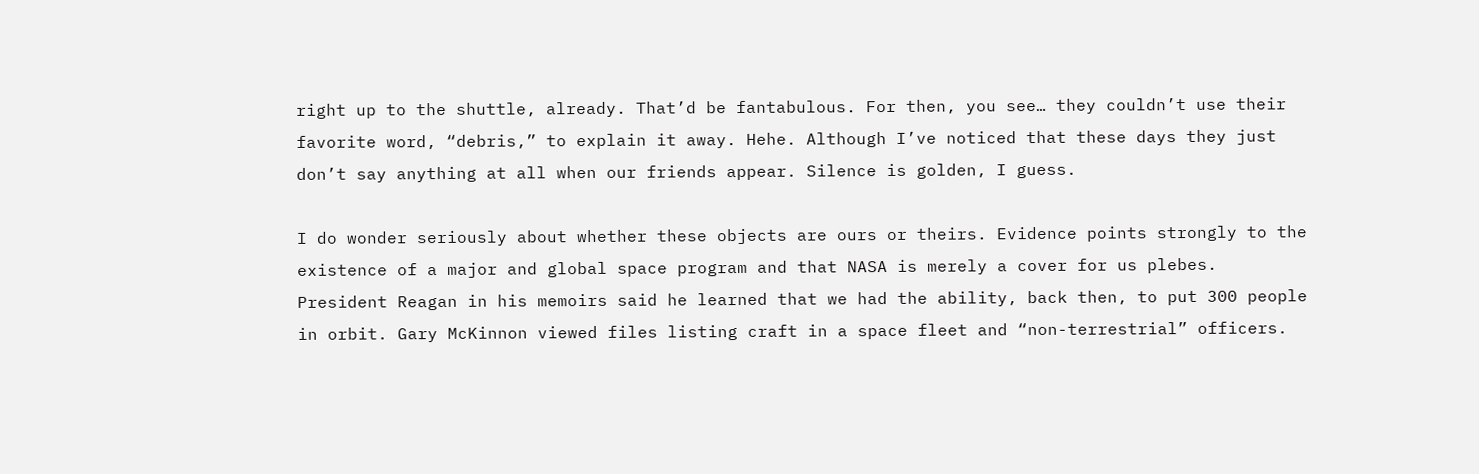right up to the shuttle, already. That’d be fantabulous. For then, you see… they couldn’t use their favorite word, “debris,” to explain it away. Hehe. Although I’ve noticed that these days they just don’t say anything at all when our friends appear. Silence is golden, I guess.

I do wonder seriously about whether these objects are ours or theirs. Evidence points strongly to the existence of a major and global space program and that NASA is merely a cover for us plebes. President Reagan in his memoirs said he learned that we had the ability, back then, to put 300 people in orbit. Gary McKinnon viewed files listing craft in a space fleet and “non-terrestrial” officers.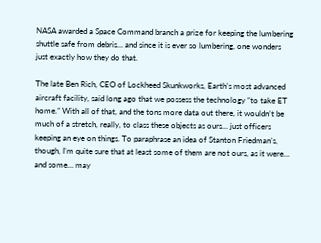NASA awarded a Space Command branch a prize for keeping the lumbering shuttle safe from debris… and since it is ever so lumbering, one wonders just exactly how they do that.

The late Ben Rich, CEO of Lockheed Skunkworks, Earth’s most advanced aircraft facility, said long ago that we possess the technology “to take ET home.” With all of that, and the tons more data out there, it wouldn’t be much of a stretch, really, to class these objects as ours… just officers keeping an eye on things. To paraphrase an idea of Stanton Friedman’s, though, I’m quite sure that at least some of them are not ours, as it were… and some… may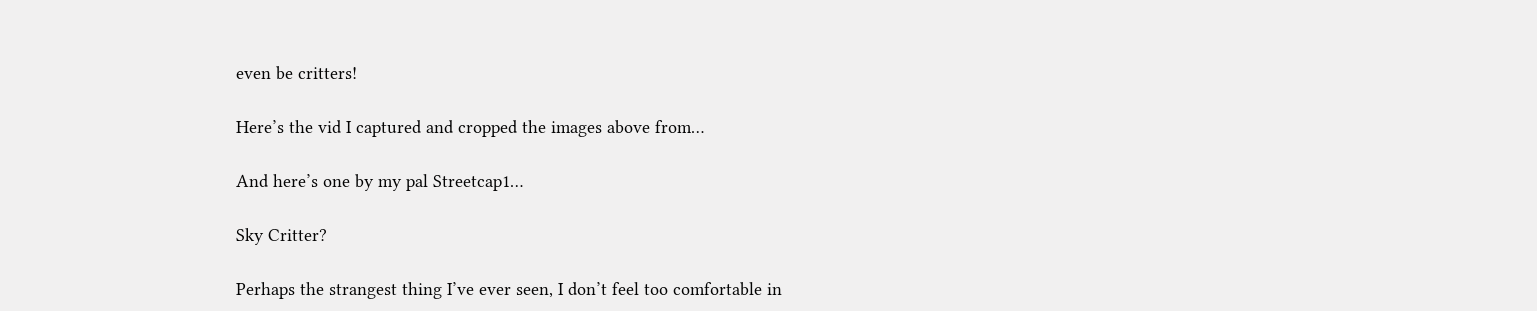even be critters!

Here’s the vid I captured and cropped the images above from…

And here’s one by my pal Streetcap1…

Sky Critter?

Perhaps the strangest thing I’ve ever seen, I don’t feel too comfortable in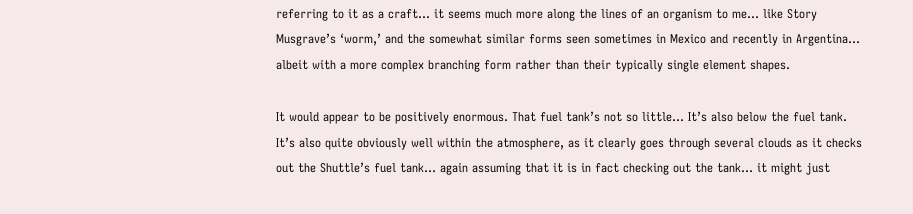referring to it as a craft… it seems much more along the lines of an organism to me… like Story Musgrave’s ‘worm,’ and the somewhat similar forms seen sometimes in Mexico and recently in Argentina… albeit with a more complex branching form rather than their typically single element shapes.

It would appear to be positively enormous. That fuel tank’s not so little… It’s also below the fuel tank. It’s also quite obviously well within the atmosphere, as it clearly goes through several clouds as it checks out the Shuttle’s fuel tank… again assuming that it is in fact checking out the tank… it might just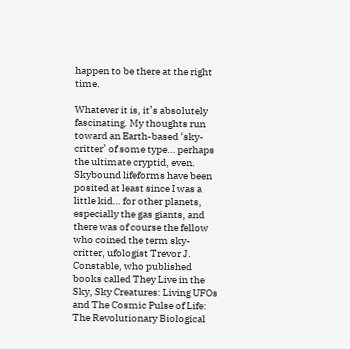happen to be there at the right time.

Whatever it is, it’s absolutely fascinating. My thoughts run toward an Earth-based ‘sky-critter’ of some type… perhaps the ultimate cryptid, even. Skybound lifeforms have been posited at least since I was a little kid… for other planets, especially the gas giants, and there was of course the fellow who coined the term sky-critter, ufologist Trevor J. Constable, who published books called They Live in the Sky, Sky Creatures: Living UFOs and The Cosmic Pulse of Life: The Revolutionary Biological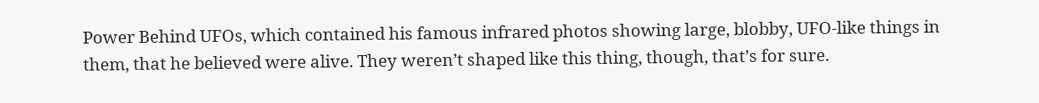Power Behind UFOs, which contained his famous infrared photos showing large, blobby, UFO-like things in them, that he believed were alive. They weren’t shaped like this thing, though, that’s for sure.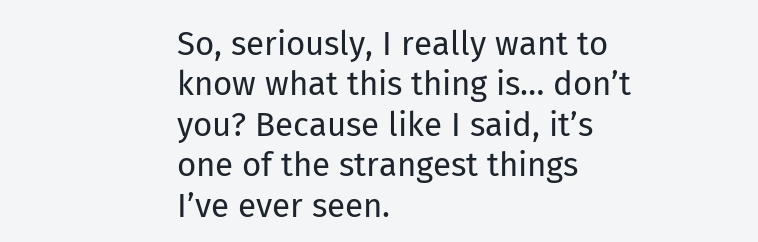So, seriously, I really want to know what this thing is… don’t you? Because like I said, it’s one of the strangest things I’ve ever seen.